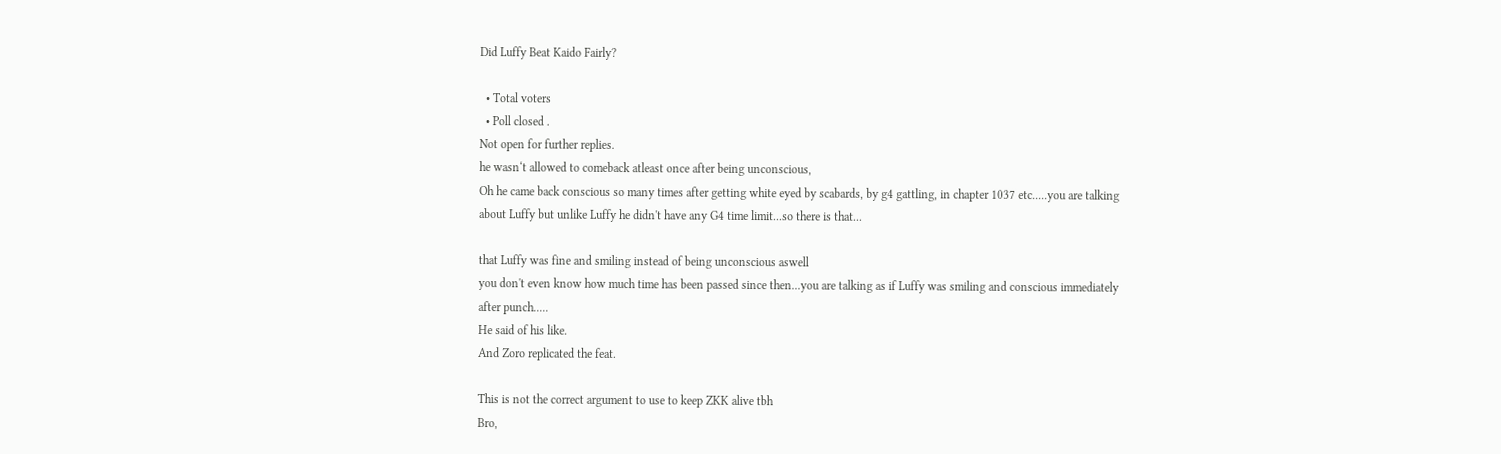Did Luffy Beat Kaido Fairly?

  • Total voters
  • Poll closed .
Not open for further replies.
he wasn‘t allowed to comeback atleast once after being unconscious,
Oh he came back conscious so many times after getting white eyed by scabards, by g4 gattling, in chapter 1037 etc.....you are talking about Luffy but unlike Luffy he didn't have any G4 time limit...so there is that...

that Luffy was fine and smiling instead of being unconscious aswell
you don't even know how much time has been passed since then...you are talking as if Luffy was smiling and conscious immediately after punch.....
He said of his like.
And Zoro replicated the feat.

This is not the correct argument to use to keep ZKK alive tbh
Bro,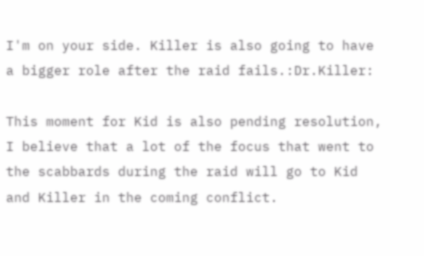I'm on your side. Killer is also going to have a bigger role after the raid fails.:Dr.Killer:

This moment for Kid is also pending resolution, I believe that a lot of the focus that went to the scabbards during the raid will go to Kid and Killer in the coming conflict.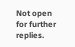Not open for further replies.